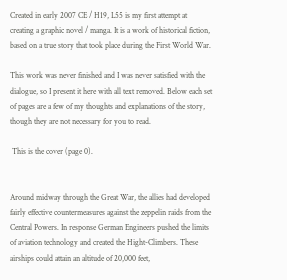Created in early 2007 CE / H19, L55 is my first attempt at creating a graphic novel / manga. It is a work of historical fiction, based on a true story that took place during the First World War.

This work was never finished and I was never satisfied with the dialogue, so I present it here with all text removed. Below each set of pages are a few of my thoughts and explanations of the story, though they are not necessary for you to read.

 This is the cover (page 0).


Around midway through the Great War, the allies had developed fairly effective countermeasures against the zeppelin raids from the Central Powers. In response German Engineers pushed the limits of aviation technology and created the Hight-Climbers. These airships could attain an altitude of 20,000 feet,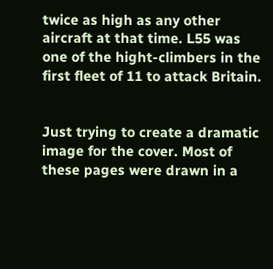twice as high as any other aircraft at that time. L55 was one of the hight-climbers in the first fleet of 11 to attack Britain.


Just trying to create a dramatic image for the cover. Most of these pages were drawn in a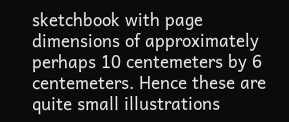sketchbook with page dimensions of approximately perhaps 10 centemeters by 6 centemeters. Hence these are quite small illustrations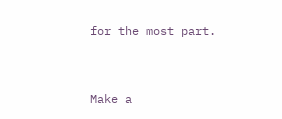for the most part.


Make a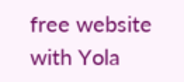free website with Yola